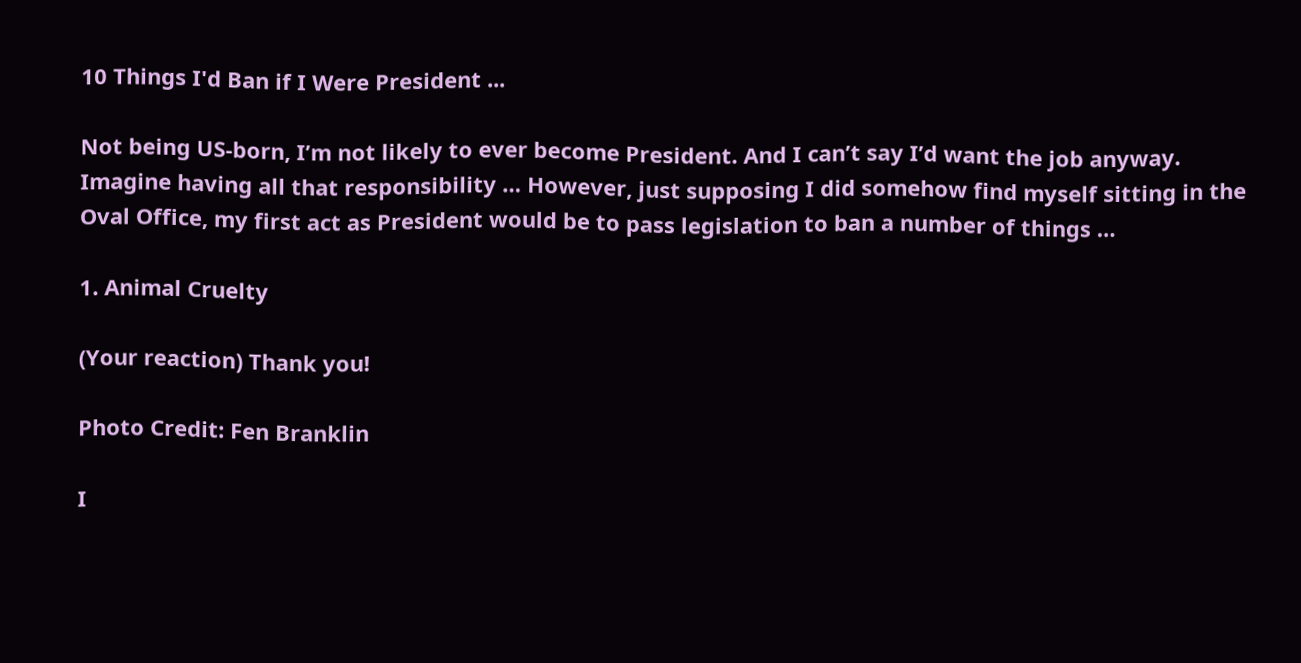10 Things I'd Ban if I Were President ...

Not being US-born, I’m not likely to ever become President. And I can’t say I’d want the job anyway. Imagine having all that responsibility … However, just supposing I did somehow find myself sitting in the Oval Office, my first act as President would be to pass legislation to ban a number of things …

1. Animal Cruelty

(Your reaction) Thank you!

Photo Credit: Fen Branklin

I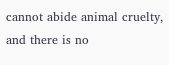cannot abide animal cruelty, and there is no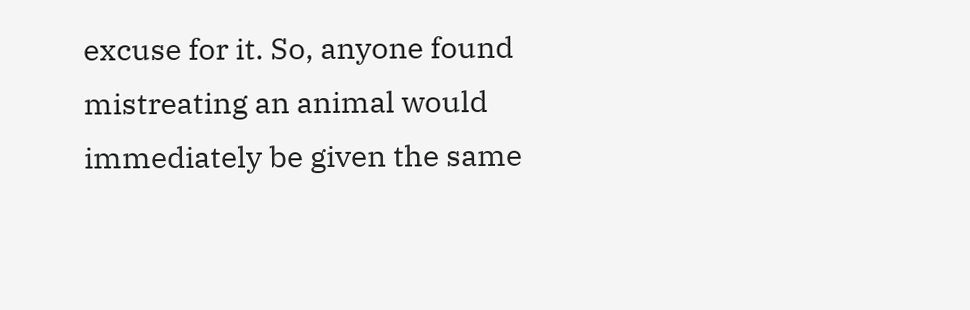excuse for it. So, anyone found mistreating an animal would immediately be given the same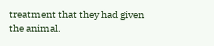treatment that they had given the animal.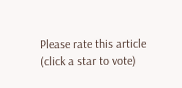Please rate this article
(click a star to vote)